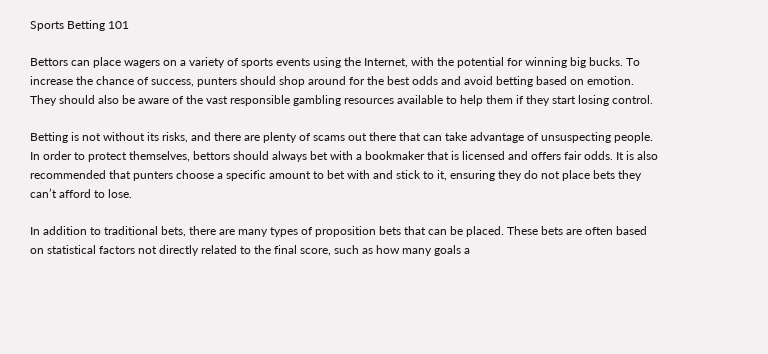Sports Betting 101

Bettors can place wagers on a variety of sports events using the Internet, with the potential for winning big bucks. To increase the chance of success, punters should shop around for the best odds and avoid betting based on emotion. They should also be aware of the vast responsible gambling resources available to help them if they start losing control.

Betting is not without its risks, and there are plenty of scams out there that can take advantage of unsuspecting people. In order to protect themselves, bettors should always bet with a bookmaker that is licensed and offers fair odds. It is also recommended that punters choose a specific amount to bet with and stick to it, ensuring they do not place bets they can’t afford to lose.

In addition to traditional bets, there are many types of proposition bets that can be placed. These bets are often based on statistical factors not directly related to the final score, such as how many goals a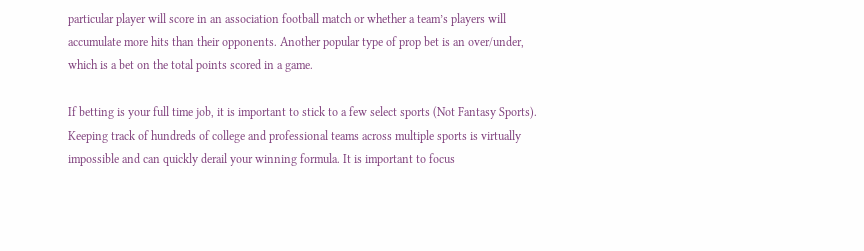particular player will score in an association football match or whether a team’s players will accumulate more hits than their opponents. Another popular type of prop bet is an over/under, which is a bet on the total points scored in a game.

If betting is your full time job, it is important to stick to a few select sports (Not Fantasy Sports). Keeping track of hundreds of college and professional teams across multiple sports is virtually impossible and can quickly derail your winning formula. It is important to focus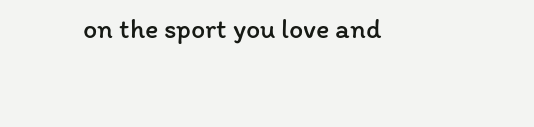on the sport you love and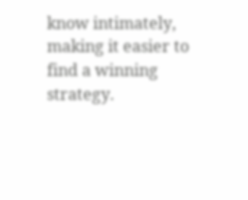know intimately, making it easier to find a winning strategy.